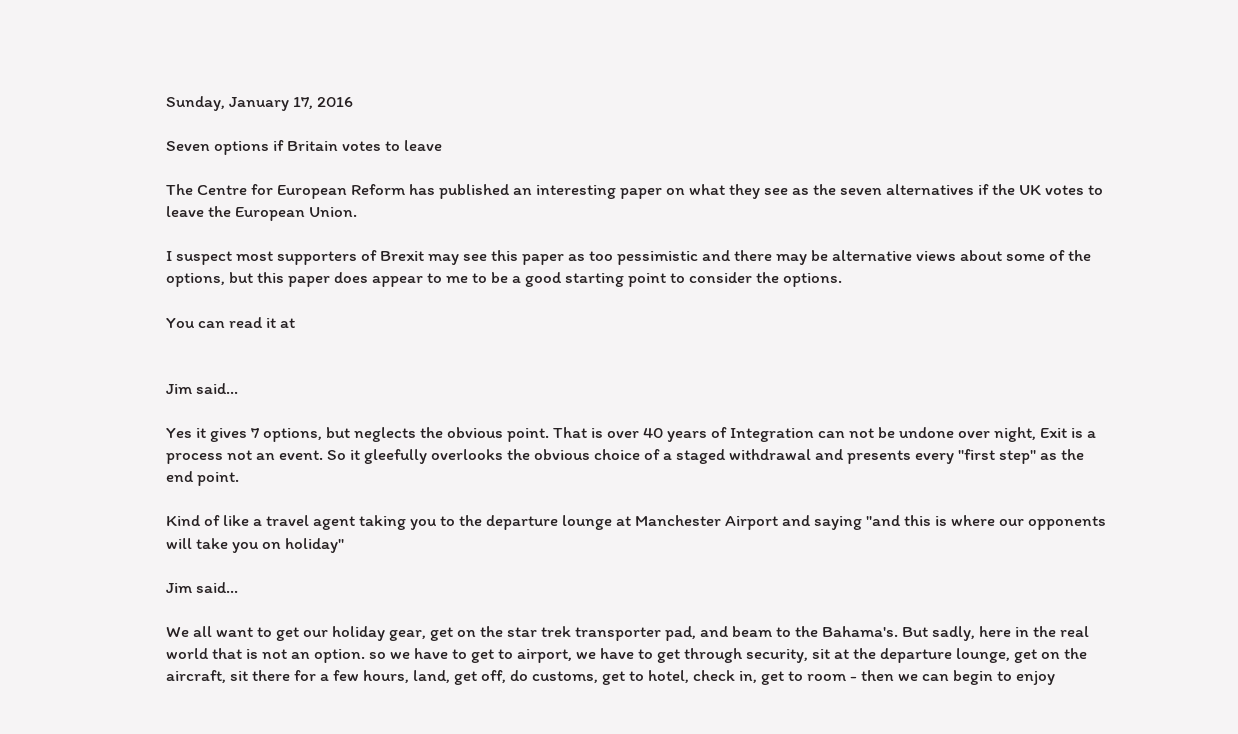Sunday, January 17, 2016

Seven options if Britain votes to leave

The Centre for European Reform has published an interesting paper on what they see as the seven alternatives if the UK votes to leave the European Union.

I suspect most supporters of Brexit may see this paper as too pessimistic and there may be alternative views about some of the options, but this paper does appear to me to be a good starting point to consider the options.

You can read it at


Jim said...

Yes it gives 7 options, but neglects the obvious point. That is over 40 years of Integration can not be undone over night, Exit is a process not an event. So it gleefully overlooks the obvious choice of a staged withdrawal and presents every "first step" as the end point.

Kind of like a travel agent taking you to the departure lounge at Manchester Airport and saying "and this is where our opponents will take you on holiday"

Jim said...

We all want to get our holiday gear, get on the star trek transporter pad, and beam to the Bahama's. But sadly, here in the real world that is not an option. so we have to get to airport, we have to get through security, sit at the departure lounge, get on the aircraft, sit there for a few hours, land, get off, do customs, get to hotel, check in, get to room - then we can begin to enjoy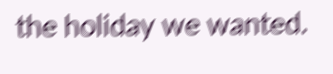the holiday we wanted.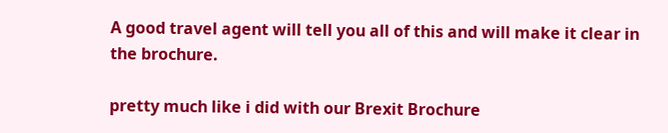A good travel agent will tell you all of this and will make it clear in the brochure.

pretty much like i did with our Brexit Brochure